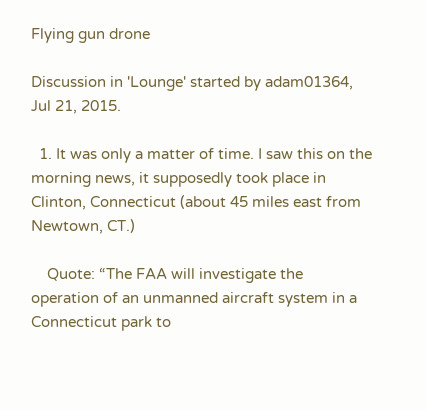Flying gun drone

Discussion in 'Lounge' started by adam01364, Jul 21, 2015.

  1. It was only a matter of time. I saw this on the morning news, it supposedly took place in Clinton, Connecticut (about 45 miles east from Newtown, CT.)

    Quote: “The FAA will investigate the operation of an unmanned aircraft system in a Connecticut park to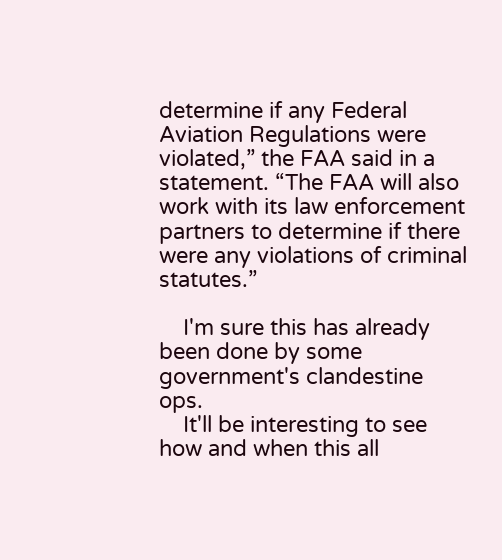determine if any Federal Aviation Regulations were violated,” the FAA said in a statement. “The FAA will also work with its law enforcement partners to determine if there were any violations of criminal statutes.”

    I'm sure this has already been done by some government's clandestine ops.
    It'll be interesting to see how and when this all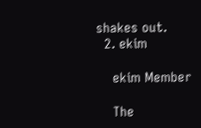shakes out.
  2. ekim

    ekim Member

    The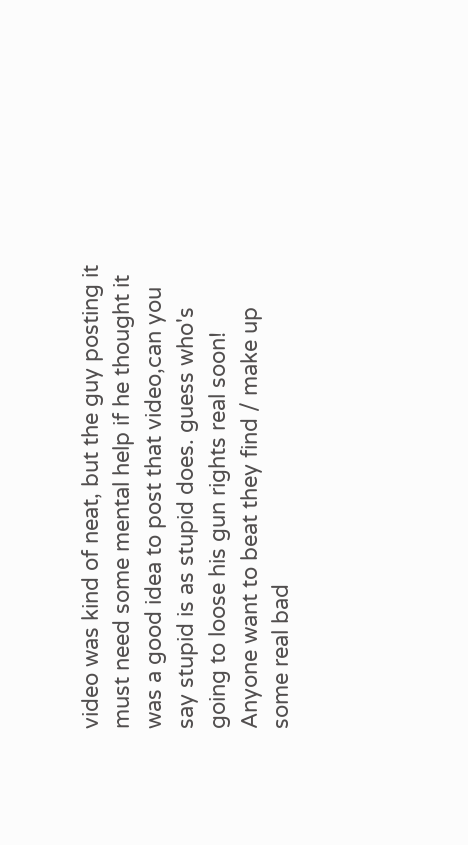video was kind of neat, but the guy posting it must need some mental help if he thought it was a good idea to post that video,can you say stupid is as stupid does. guess who's going to loose his gun rights real soon! Anyone want to beat they find / make up some real bad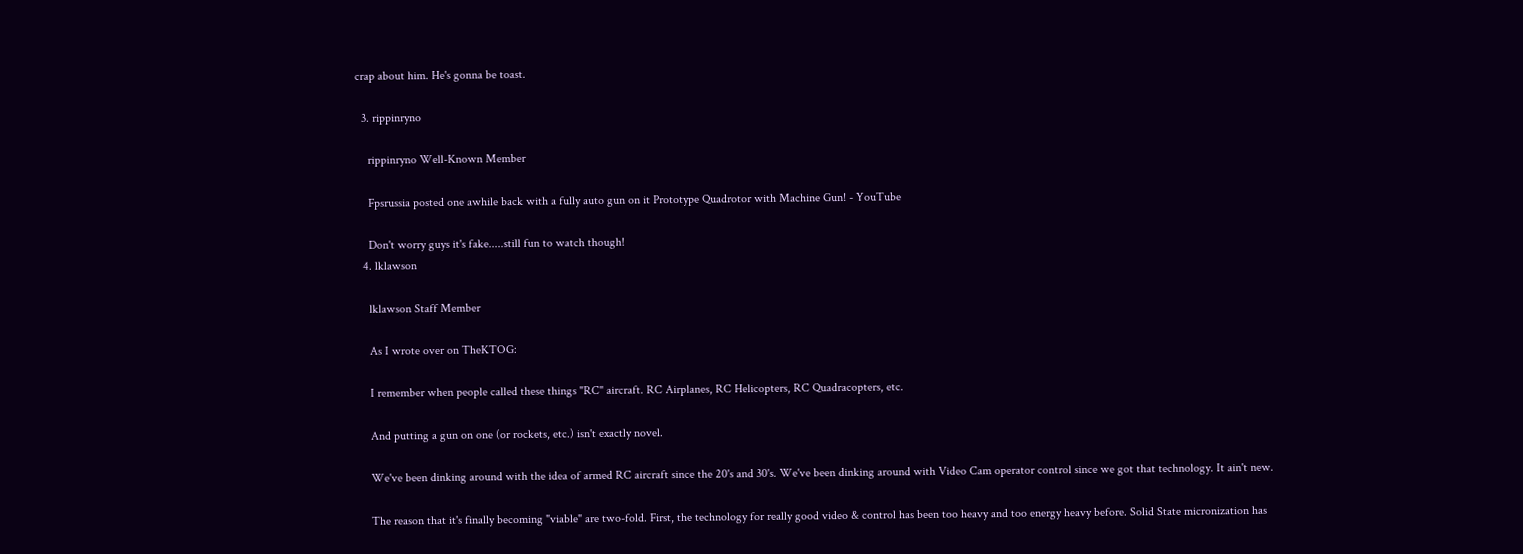crap about him. He's gonna be toast.

  3. rippinryno

    rippinryno Well-Known Member

    Fpsrussia posted one awhile back with a fully auto gun on it Prototype Quadrotor with Machine Gun! - YouTube

    Don't worry guys it's fake.....still fun to watch though!
  4. lklawson

    lklawson Staff Member

    As I wrote over on TheKTOG:

    I remember when people called these things "RC" aircraft. RC Airplanes, RC Helicopters, RC Quadracopters, etc.

    And putting a gun on one (or rockets, etc.) isn't exactly novel.

    We've been dinking around with the idea of armed RC aircraft since the 20's and 30's. We've been dinking around with Video Cam operator control since we got that technology. It ain't new.

    The reason that it's finally becoming "viable" are two-fold. First, the technology for really good video & control has been too heavy and too energy heavy before. Solid State micronization has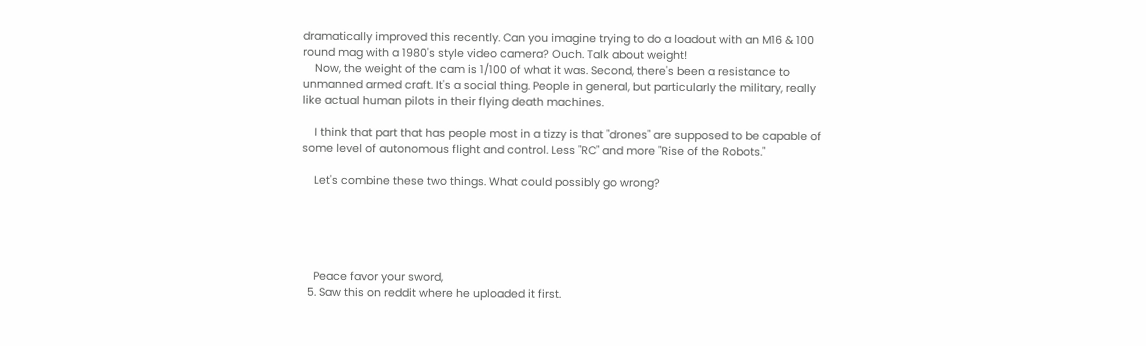dramatically improved this recently. Can you imagine trying to do a loadout with an M16 & 100 round mag with a 1980's style video camera? Ouch. Talk about weight!
    Now, the weight of the cam is 1/100 of what it was. Second, there's been a resistance to unmanned armed craft. It's a social thing. People in general, but particularly the military, really like actual human pilots in their flying death machines.

    I think that part that has people most in a tizzy is that "drones" are supposed to be capable of some level of autonomous flight and control. Less "RC" and more "Rise of the Robots."

    Let's combine these two things. What could possibly go wrong?





    Peace favor your sword,
  5. Saw this on reddit where he uploaded it first.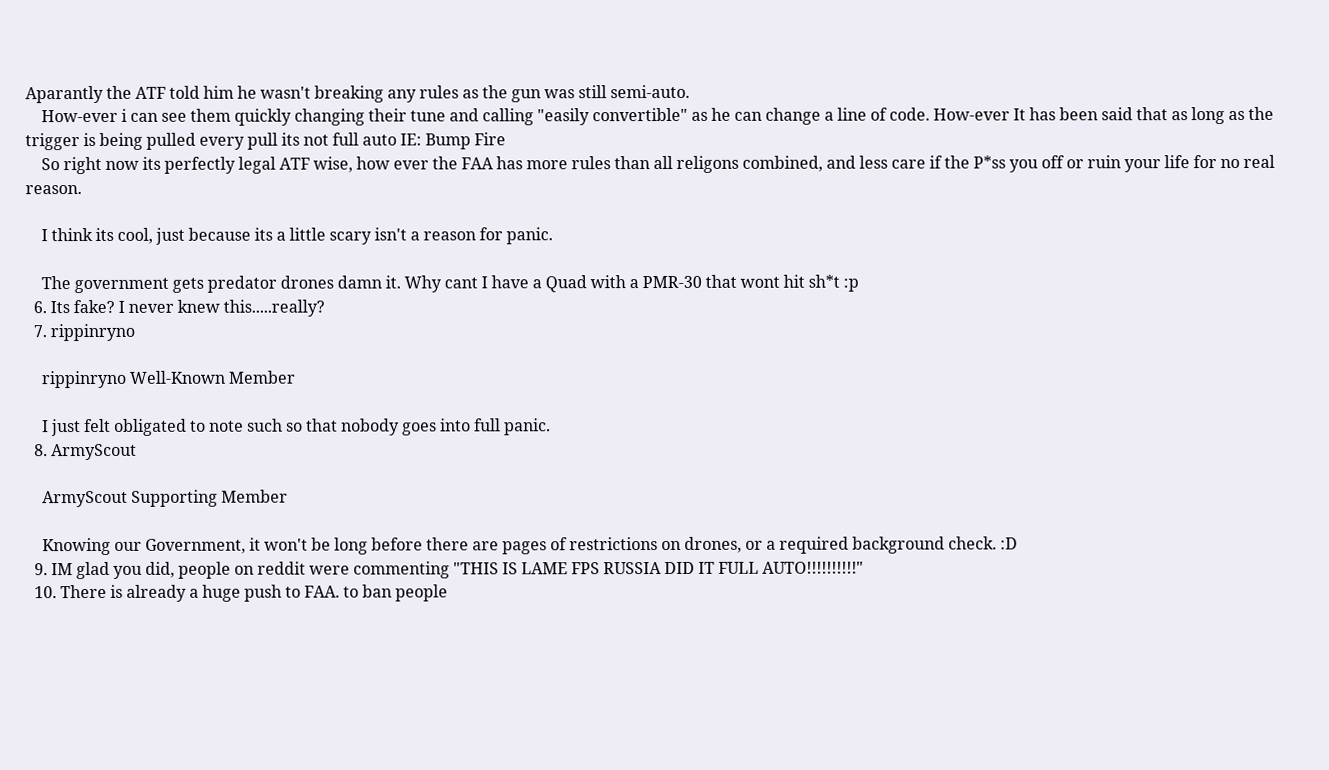Aparantly the ATF told him he wasn't breaking any rules as the gun was still semi-auto.
    How-ever i can see them quickly changing their tune and calling "easily convertible" as he can change a line of code. How-ever It has been said that as long as the trigger is being pulled every pull its not full auto IE: Bump Fire
    So right now its perfectly legal ATF wise, how ever the FAA has more rules than all religons combined, and less care if the P*ss you off or ruin your life for no real reason.

    I think its cool, just because its a little scary isn't a reason for panic.

    The government gets predator drones damn it. Why cant I have a Quad with a PMR-30 that wont hit sh*t :p
  6. Its fake? I never knew this.....really?
  7. rippinryno

    rippinryno Well-Known Member

    I just felt obligated to note such so that nobody goes into full panic.
  8. ArmyScout

    ArmyScout Supporting Member

    Knowing our Government, it won't be long before there are pages of restrictions on drones, or a required background check. :D
  9. IM glad you did, people on reddit were commenting "THIS IS LAME FPS RUSSIA DID IT FULL AUTO!!!!!!!!!!"
  10. There is already a huge push to FAA. to ban people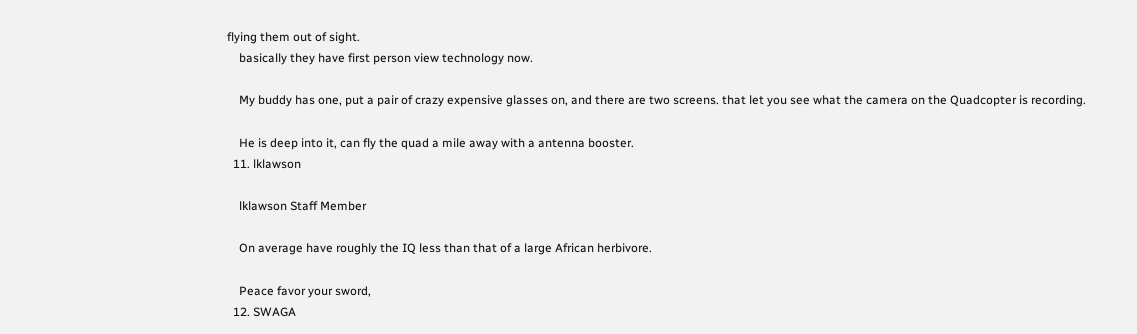flying them out of sight.
    basically they have first person view technology now.

    My buddy has one, put a pair of crazy expensive glasses on, and there are two screens. that let you see what the camera on the Quadcopter is recording.

    He is deep into it, can fly the quad a mile away with a antenna booster.
  11. lklawson

    lklawson Staff Member

    On average have roughly the IQ less than that of a large African herbivore.

    Peace favor your sword,
  12. SWAGA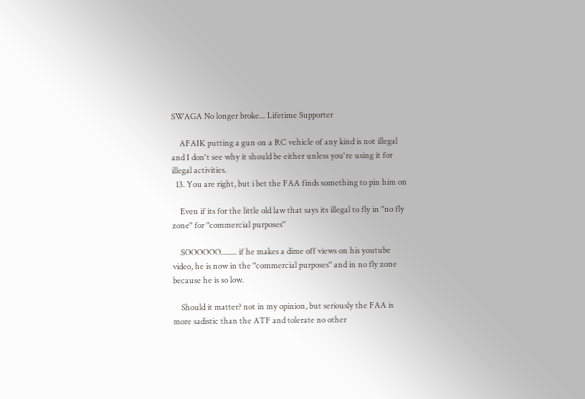SWAGA No longer broke... Lifetime Supporter

    AFAIK putting a gun on a RC vehicle of any kind is not illegal and I don't see why it should be either unless you're using it for illegal activities.
  13. You are right, but i bet the FAA finds something to pin him on

    Even if its for the little old law that says its illegal to fly in "no fly zone" for "commercial purposes"

    SOOOOOO........ if he makes a dime off views on his youtube video, he is now in the "commercial purposes" and in no fly zone because he is so low.

    Should it matter? not in my opinion, but seriously the FAA is more sadistic than the ATF and tolerate no other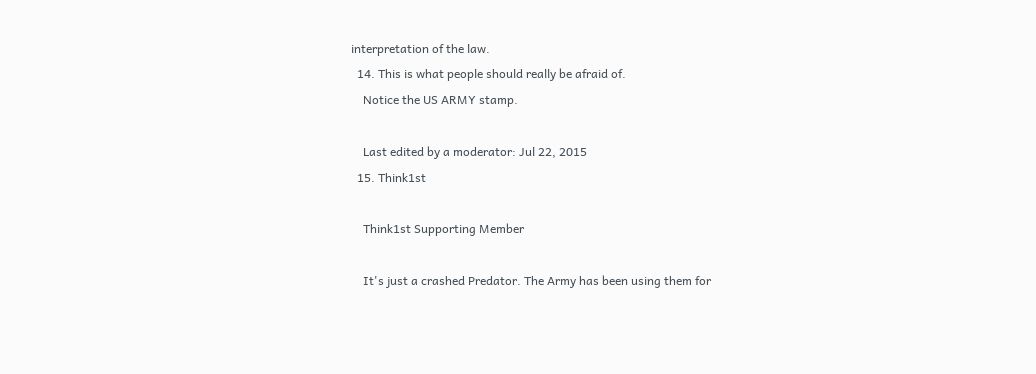interpretation of the law.
  14. This is what people should really be afraid of.
    Notice the US ARMY stamp.

    Last edited by a moderator: Jul 22, 2015
  15. Think1st

    Think1st Supporting Member

    It's just a crashed Predator. The Army has been using them for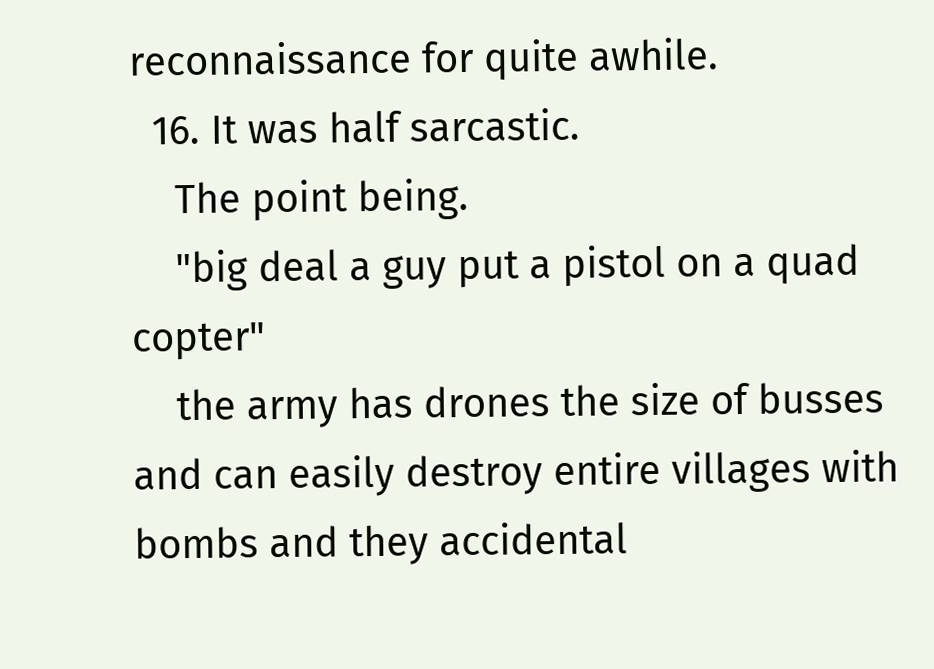reconnaissance for quite awhile.
  16. It was half sarcastic.
    The point being.
    "big deal a guy put a pistol on a quad copter"
    the army has drones the size of busses and can easily destroy entire villages with bombs and they accidental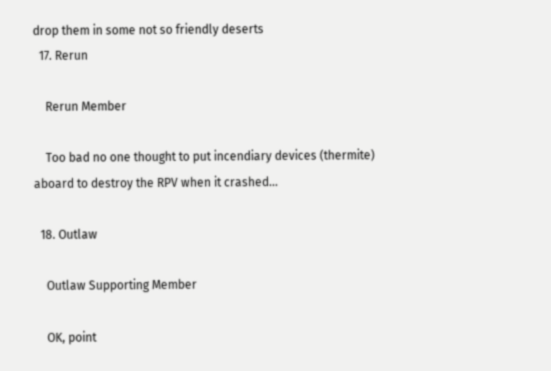drop them in some not so friendly deserts
  17. Rerun

    Rerun Member

    Too bad no one thought to put incendiary devices (thermite) aboard to destroy the RPV when it crashed...

  18. Outlaw

    Outlaw Supporting Member

    OK, point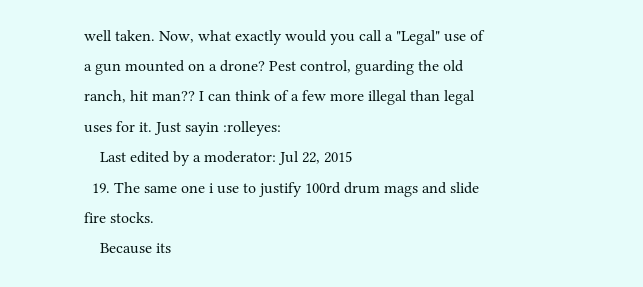well taken. Now, what exactly would you call a "Legal" use of a gun mounted on a drone? Pest control, guarding the old ranch, hit man?? I can think of a few more illegal than legal uses for it. Just sayin :rolleyes:
    Last edited by a moderator: Jul 22, 2015
  19. The same one i use to justify 100rd drum mags and slide fire stocks.
    Because its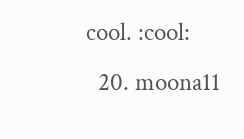cool. :cool:
  20. moona11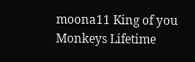moona11 King of you Monkeys Lifetime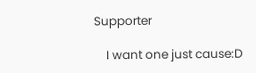Supporter

    I want one just cause:D